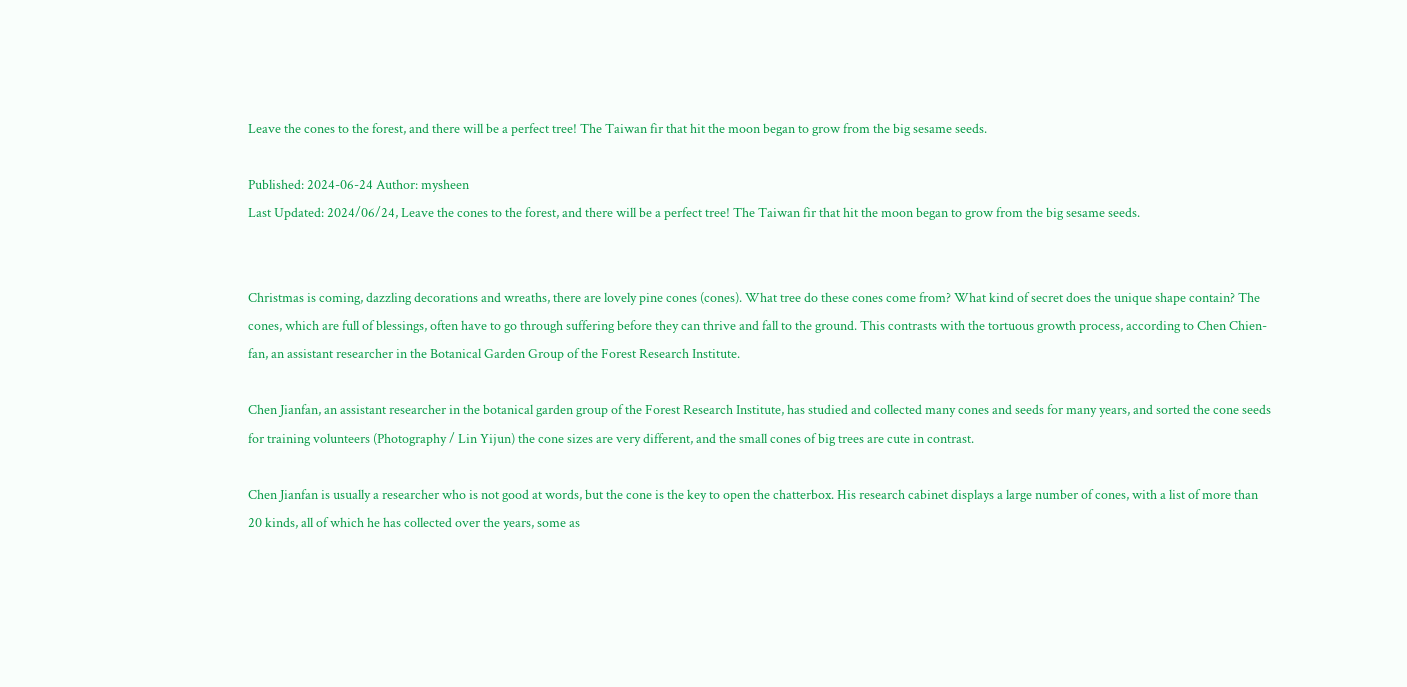Leave the cones to the forest, and there will be a perfect tree! The Taiwan fir that hit the moon began to grow from the big sesame seeds.

Published: 2024-06-24 Author: mysheen
Last Updated: 2024/06/24, Leave the cones to the forest, and there will be a perfect tree! The Taiwan fir that hit the moon began to grow from the big sesame seeds.


Christmas is coming, dazzling decorations and wreaths, there are lovely pine cones (cones). What tree do these cones come from? What kind of secret does the unique shape contain? The cones, which are full of blessings, often have to go through suffering before they can thrive and fall to the ground. This contrasts with the tortuous growth process, according to Chen Chien-fan, an assistant researcher in the Botanical Garden Group of the Forest Research Institute.

Chen Jianfan, an assistant researcher in the botanical garden group of the Forest Research Institute, has studied and collected many cones and seeds for many years, and sorted the cone seeds for training volunteers (Photography / Lin Yijun) the cone sizes are very different, and the small cones of big trees are cute in contrast.

Chen Jianfan is usually a researcher who is not good at words, but the cone is the key to open the chatterbox. His research cabinet displays a large number of cones, with a list of more than 20 kinds, all of which he has collected over the years, some as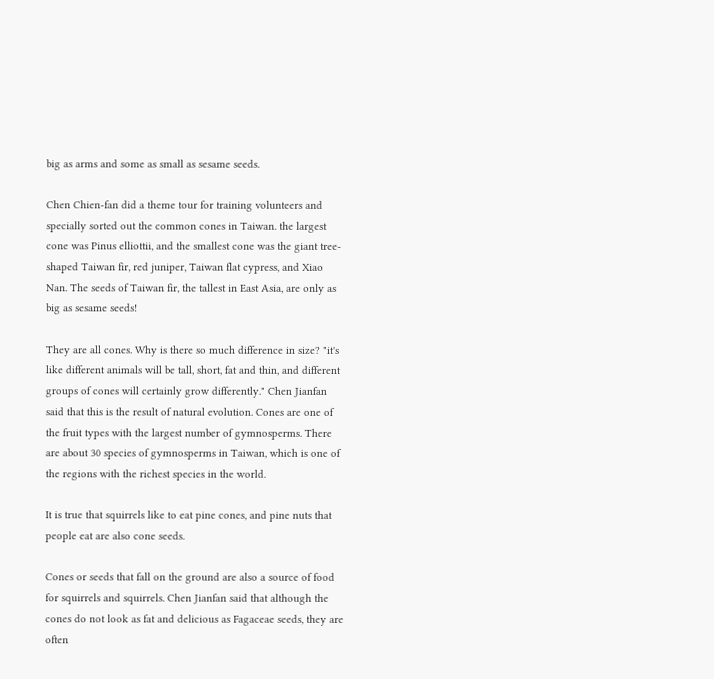big as arms and some as small as sesame seeds.

Chen Chien-fan did a theme tour for training volunteers and specially sorted out the common cones in Taiwan. the largest cone was Pinus elliottii, and the smallest cone was the giant tree-shaped Taiwan fir, red juniper, Taiwan flat cypress, and Xiao Nan. The seeds of Taiwan fir, the tallest in East Asia, are only as big as sesame seeds!

They are all cones. Why is there so much difference in size? "it's like different animals will be tall, short, fat and thin, and different groups of cones will certainly grow differently." Chen Jianfan said that this is the result of natural evolution. Cones are one of the fruit types with the largest number of gymnosperms. There are about 30 species of gymnosperms in Taiwan, which is one of the regions with the richest species in the world.

It is true that squirrels like to eat pine cones, and pine nuts that people eat are also cone seeds.

Cones or seeds that fall on the ground are also a source of food for squirrels and squirrels. Chen Jianfan said that although the cones do not look as fat and delicious as Fagaceae seeds, they are often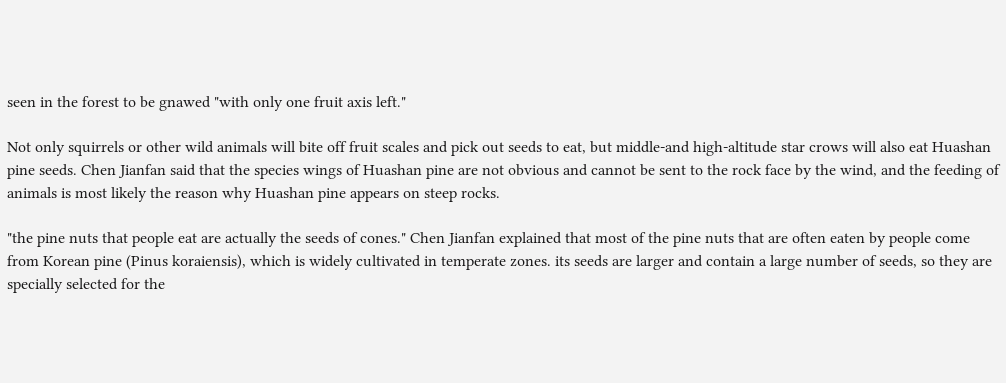seen in the forest to be gnawed "with only one fruit axis left."

Not only squirrels or other wild animals will bite off fruit scales and pick out seeds to eat, but middle-and high-altitude star crows will also eat Huashan pine seeds. Chen Jianfan said that the species wings of Huashan pine are not obvious and cannot be sent to the rock face by the wind, and the feeding of animals is most likely the reason why Huashan pine appears on steep rocks.

"the pine nuts that people eat are actually the seeds of cones." Chen Jianfan explained that most of the pine nuts that are often eaten by people come from Korean pine (Pinus koraiensis), which is widely cultivated in temperate zones. its seeds are larger and contain a large number of seeds, so they are specially selected for the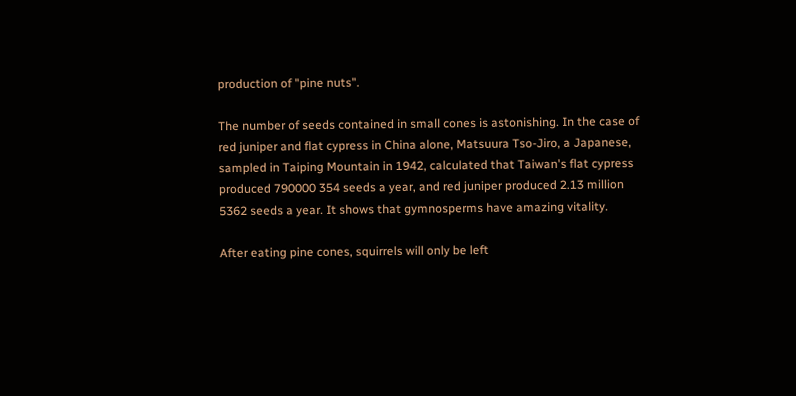production of "pine nuts".

The number of seeds contained in small cones is astonishing. In the case of red juniper and flat cypress in China alone, Matsuura Tso-Jiro, a Japanese, sampled in Taiping Mountain in 1942, calculated that Taiwan's flat cypress produced 790000 354 seeds a year, and red juniper produced 2.13 million 5362 seeds a year. It shows that gymnosperms have amazing vitality.

After eating pine cones, squirrels will only be left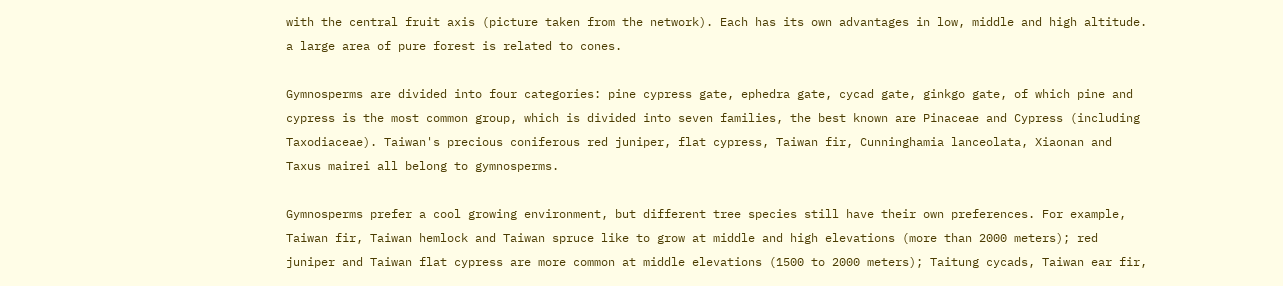with the central fruit axis (picture taken from the network). Each has its own advantages in low, middle and high altitude. a large area of pure forest is related to cones.

Gymnosperms are divided into four categories: pine cypress gate, ephedra gate, cycad gate, ginkgo gate, of which pine and cypress is the most common group, which is divided into seven families, the best known are Pinaceae and Cypress (including Taxodiaceae). Taiwan's precious coniferous red juniper, flat cypress, Taiwan fir, Cunninghamia lanceolata, Xiaonan and Taxus mairei all belong to gymnosperms.

Gymnosperms prefer a cool growing environment, but different tree species still have their own preferences. For example, Taiwan fir, Taiwan hemlock and Taiwan spruce like to grow at middle and high elevations (more than 2000 meters); red juniper and Taiwan flat cypress are more common at middle elevations (1500 to 2000 meters); Taitung cycads, Taiwan ear fir,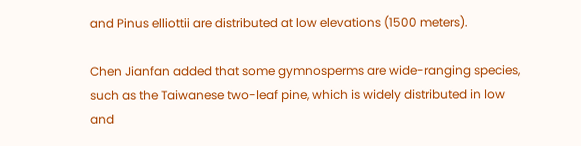and Pinus elliottii are distributed at low elevations (1500 meters).

Chen Jianfan added that some gymnosperms are wide-ranging species, such as the Taiwanese two-leaf pine, which is widely distributed in low and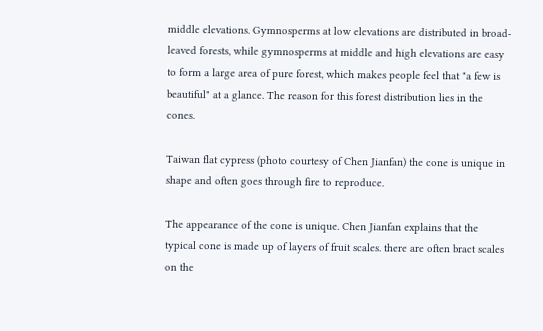middle elevations. Gymnosperms at low elevations are distributed in broad-leaved forests, while gymnosperms at middle and high elevations are easy to form a large area of pure forest, which makes people feel that "a few is beautiful" at a glance. The reason for this forest distribution lies in the cones.

Taiwan flat cypress (photo courtesy of Chen Jianfan) the cone is unique in shape and often goes through fire to reproduce.

The appearance of the cone is unique. Chen Jianfan explains that the typical cone is made up of layers of fruit scales. there are often bract scales on the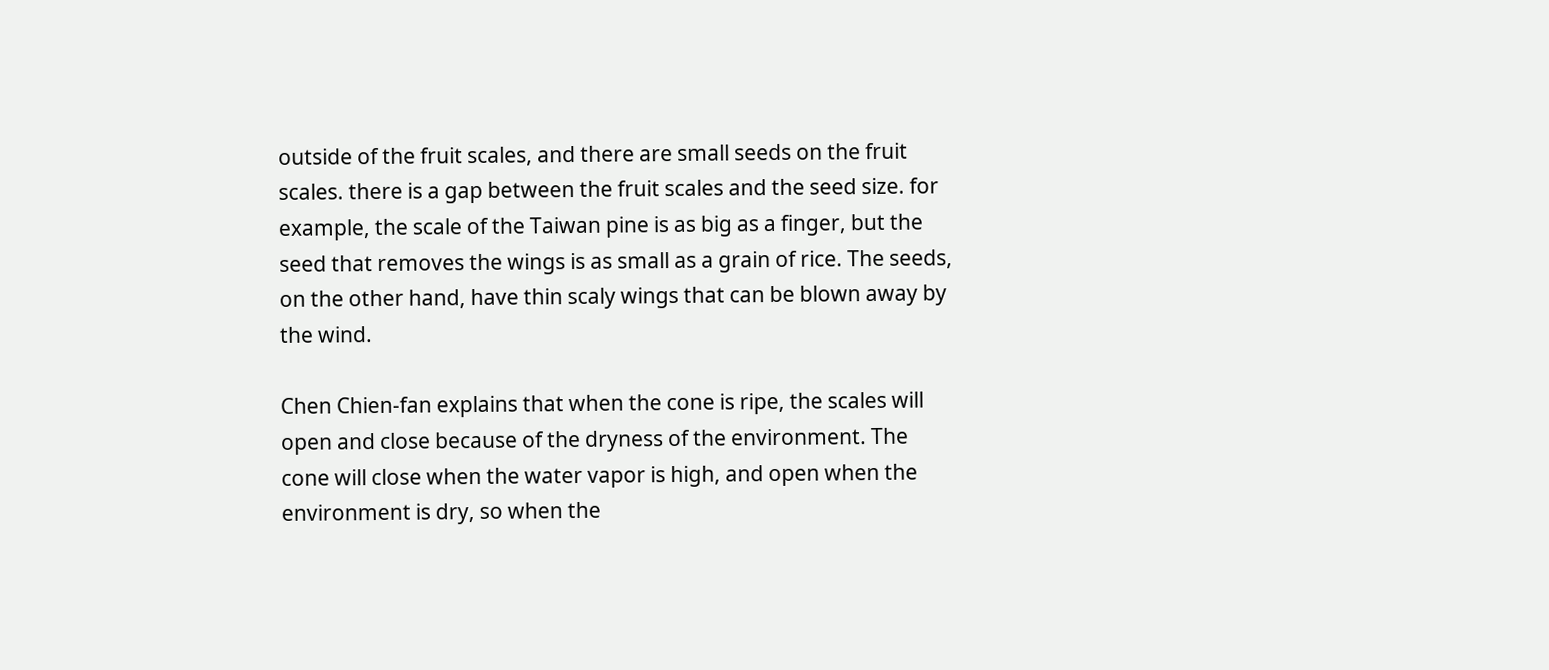outside of the fruit scales, and there are small seeds on the fruit scales. there is a gap between the fruit scales and the seed size. for example, the scale of the Taiwan pine is as big as a finger, but the seed that removes the wings is as small as a grain of rice. The seeds, on the other hand, have thin scaly wings that can be blown away by the wind.

Chen Chien-fan explains that when the cone is ripe, the scales will open and close because of the dryness of the environment. The cone will close when the water vapor is high, and open when the environment is dry, so when the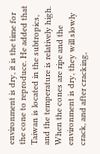environment is dry, it is the time for the cone to reproduce. He added that Taiwan is located in the subtropics, and the temperature is relatively high. When the cones are ripe and the environment is dry, they will slowly crack, and after cracking,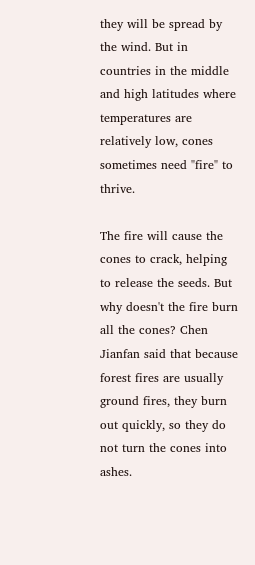they will be spread by the wind. But in countries in the middle and high latitudes where temperatures are relatively low, cones sometimes need "fire" to thrive.

The fire will cause the cones to crack, helping to release the seeds. But why doesn't the fire burn all the cones? Chen Jianfan said that because forest fires are usually ground fires, they burn out quickly, so they do not turn the cones into ashes.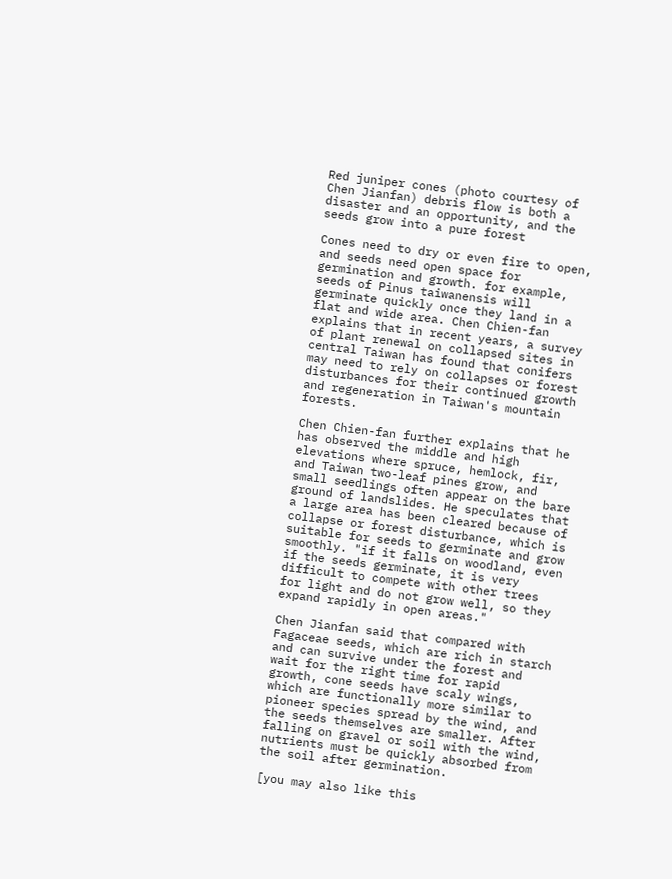Red juniper cones (photo courtesy of Chen Jianfan) debris flow is both a disaster and an opportunity, and the seeds grow into a pure forest

Cones need to dry or even fire to open, and seeds need open space for germination and growth. for example, seeds of Pinus taiwanensis will germinate quickly once they land in a flat and wide area. Chen Chien-fan explains that in recent years, a survey of plant renewal on collapsed sites in central Taiwan has found that conifers may need to rely on collapses or forest disturbances for their continued growth and regeneration in Taiwan's mountain forests.

Chen Chien-fan further explains that he has observed the middle and high elevations where spruce, hemlock, fir, and Taiwan two-leaf pines grow, and small seedlings often appear on the bare ground of landslides. He speculates that a large area has been cleared because of collapse or forest disturbance, which is suitable for seeds to germinate and grow smoothly. "if it falls on woodland, even if the seeds germinate, it is very difficult to compete with other trees for light and do not grow well, so they expand rapidly in open areas."

Chen Jianfan said that compared with Fagaceae seeds, which are rich in starch and can survive under the forest and wait for the right time for rapid growth, cone seeds have scaly wings, which are functionally more similar to pioneer species spread by the wind, and the seeds themselves are smaller. After falling on gravel or soil with the wind, nutrients must be quickly absorbed from the soil after germination.

[you may also like this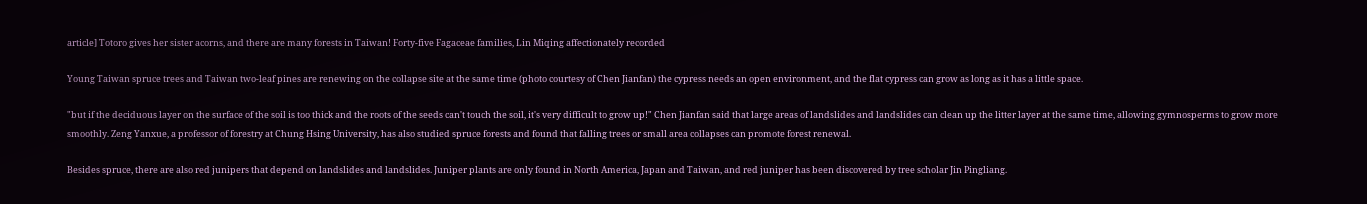article] Totoro gives her sister acorns, and there are many forests in Taiwan! Forty-five Fagaceae families, Lin Miqing affectionately recorded

Young Taiwan spruce trees and Taiwan two-leaf pines are renewing on the collapse site at the same time (photo courtesy of Chen Jianfan) the cypress needs an open environment, and the flat cypress can grow as long as it has a little space.

"but if the deciduous layer on the surface of the soil is too thick and the roots of the seeds can't touch the soil, it's very difficult to grow up!" Chen Jianfan said that large areas of landslides and landslides can clean up the litter layer at the same time, allowing gymnosperms to grow more smoothly. Zeng Yanxue, a professor of forestry at Chung Hsing University, has also studied spruce forests and found that falling trees or small area collapses can promote forest renewal.

Besides spruce, there are also red junipers that depend on landslides and landslides. Juniper plants are only found in North America, Japan and Taiwan, and red juniper has been discovered by tree scholar Jin Pingliang.